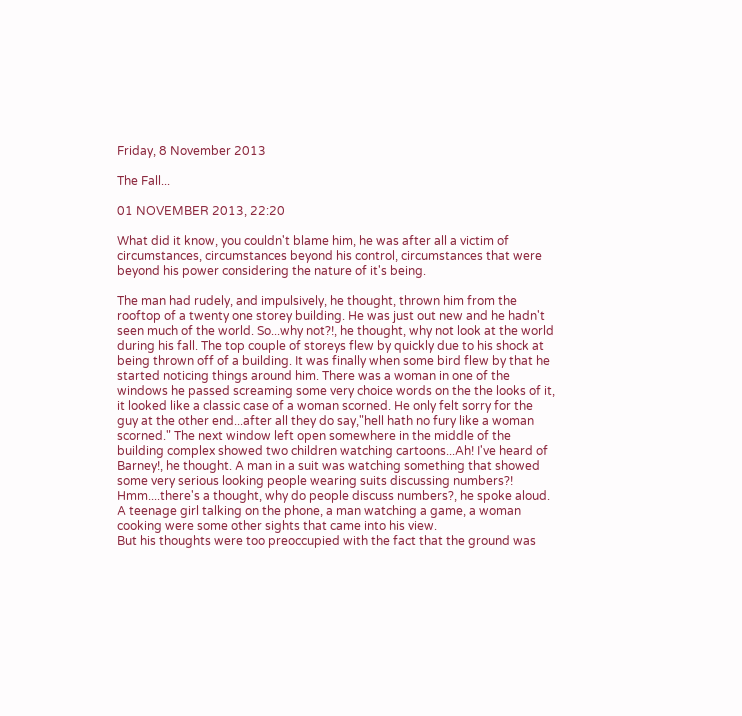Friday, 8 November 2013

The Fall...

01 NOVEMBER 2013, 22:20

What did it know, you couldn't blame him, he was after all a victim of circumstances, circumstances beyond his control, circumstances that were beyond his power considering the nature of it's being.

The man had rudely, and impulsively, he thought, thrown him from the rooftop of a twenty one storey building. He was just out new and he hadn't seen much of the world. So...why not?!, he thought, why not look at the world during his fall. The top couple of storeys flew by quickly due to his shock at being thrown off of a building. It was finally when some bird flew by that he started noticing things around him. There was a woman in one of the windows he passed screaming some very choice words on the the looks of it, it looked like a classic case of a woman scorned. He only felt sorry for the guy at the other end...after all they do say,"hell hath no fury like a woman scorned." The next window left open somewhere in the middle of the building complex showed two children watching cartoons...Ah! I've heard of Barney!, he thought. A man in a suit was watching something that showed some very serious looking people wearing suits discussing numbers?! Hmm....there's a thought, why do people discuss numbers?, he spoke aloud. A teenage girl talking on the phone, a man watching a game, a woman cooking were some other sights that came into his view.
But his thoughts were too preoccupied with the fact that the ground was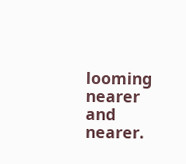looming nearer and nearer.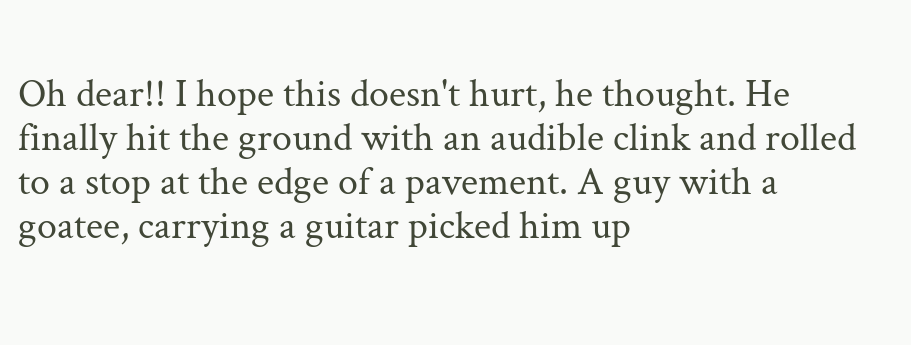Oh dear!! I hope this doesn't hurt, he thought. He finally hit the ground with an audible clink and rolled to a stop at the edge of a pavement. A guy with a goatee, carrying a guitar picked him up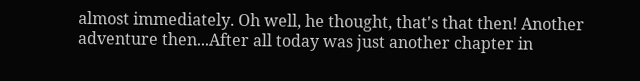almost immediately. Oh well, he thought, that's that then! Another adventure then...After all today was just another chapter in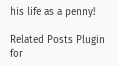his life as a penny!

Related Posts Plugin for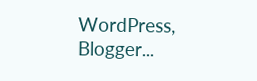WordPress, Blogger...